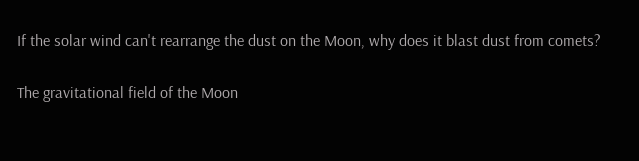If the solar wind can't rearrange the dust on the Moon, why does it blast dust from comets?

The gravitational field of the Moon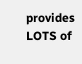provides LOTS of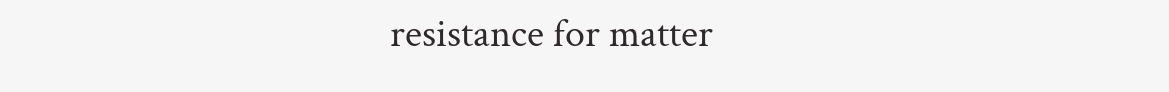resistance for matter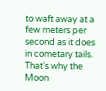to waft away at a few meters per second as it does in cometary tails. That's why the Moon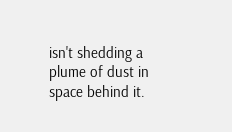isn't shedding a plume of dust in space behind it.